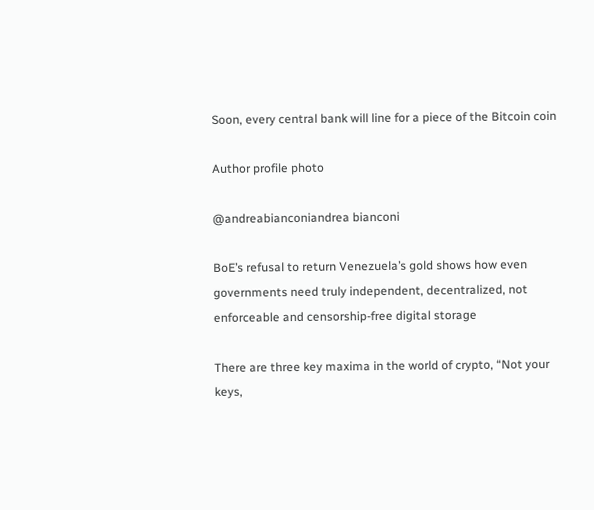Soon, every central bank will line for a piece of the Bitcoin coin

Author profile photo

@andreabianconiandrea bianconi

BoE’s refusal to return Venezuela’s gold shows how even governments need truly independent, decentralized, not enforceable and censorship-free digital storage

There are three key maxima in the world of crypto, “Not your keys,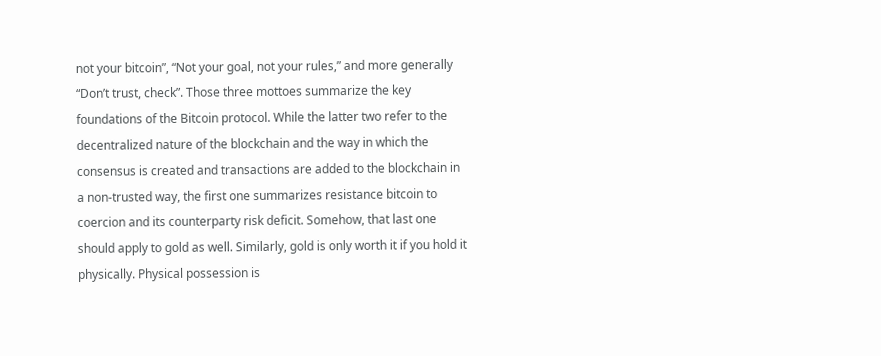not your bitcoin”, “Not your goal, not your rules,” and more generally “Don’t trust, check”. Those three mottoes summarize the key foundations of the Bitcoin protocol. While the latter two refer to the decentralized nature of the blockchain and the way in which the consensus is created and transactions are added to the blockchain in a non-trusted way, the first one summarizes resistance bitcoin to coercion and its counterparty risk deficit. Somehow, that last one should apply to gold as well. Similarly, gold is only worth it if you hold it physically. Physical possession is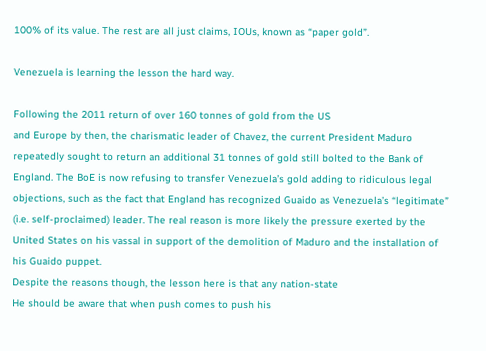100% of its value. The rest are all just claims, IOUs, known as “paper gold”.

Venezuela is learning the lesson the hard way.

Following the 2011 return of over 160 tonnes of gold from the US
and Europe by then, the charismatic leader of Chavez, the current President Maduro repeatedly sought to return an additional 31 tonnes of gold still bolted to the Bank of England. The BoE is now refusing to transfer Venezuela’s gold adding to ridiculous legal objections, such as the fact that England has recognized Guaido as Venezuela’s “legitimate” (i.e. self-proclaimed) leader. The real reason is more likely the pressure exerted by the United States on his vassal in support of the demolition of Maduro and the installation of his Guaido puppet.
Despite the reasons though, the lesson here is that any nation-state
He should be aware that when push comes to push his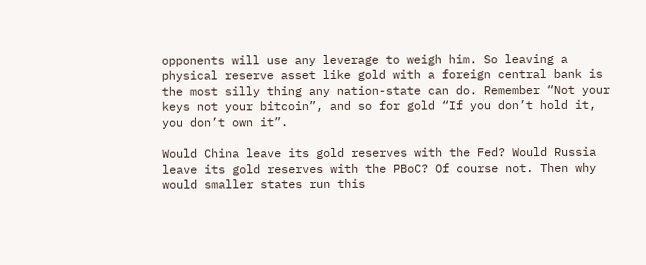opponents will use any leverage to weigh him. So leaving a physical reserve asset like gold with a foreign central bank is the most silly thing any nation-state can do. Remember “Not your keys not your bitcoin”, and so for gold “If you don’t hold it, you don’t own it”.

Would China leave its gold reserves with the Fed? Would Russia
leave its gold reserves with the PBoC? Of course not. Then why would smaller states run this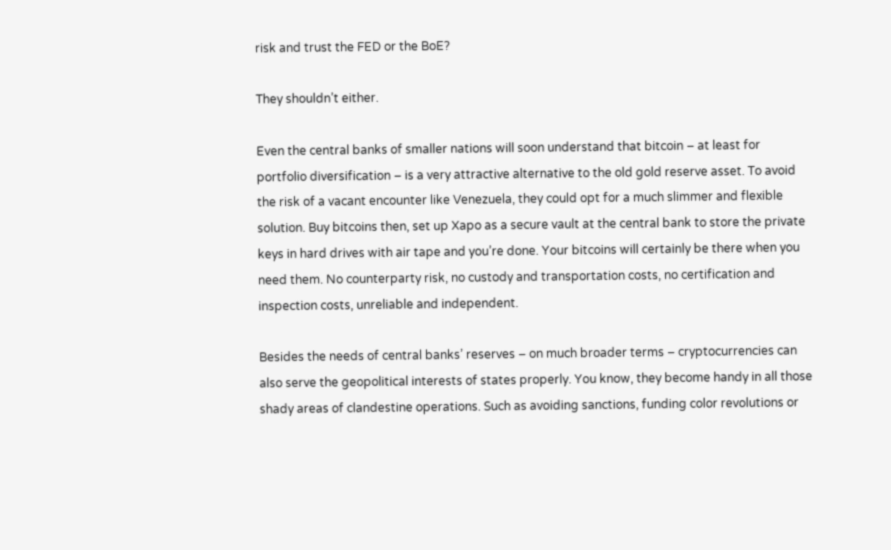risk and trust the FED or the BoE?

They shouldn’t either.

Even the central banks of smaller nations will soon understand that bitcoin – at least for portfolio diversification – is a very attractive alternative to the old gold reserve asset. To avoid the risk of a vacant encounter like Venezuela, they could opt for a much slimmer and flexible solution. Buy bitcoins then, set up Xapo as a secure vault at the central bank to store the private keys in hard drives with air tape and you’re done. Your bitcoins will certainly be there when you need them. No counterparty risk, no custody and transportation costs, no certification and inspection costs, unreliable and independent.

Besides the needs of central banks’ reserves – on much broader terms – cryptocurrencies can also serve the geopolitical interests of states properly. You know, they become handy in all those shady areas of clandestine operations. Such as avoiding sanctions, funding color revolutions or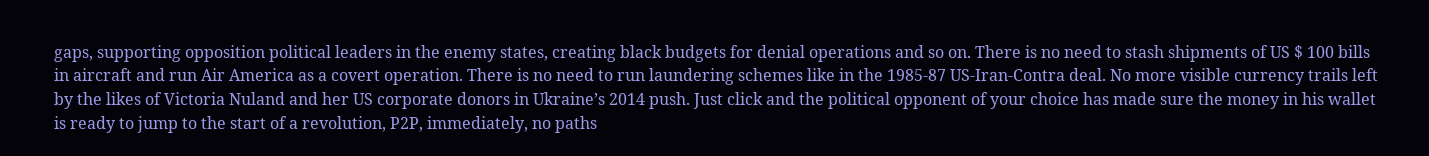gaps, supporting opposition political leaders in the enemy states, creating black budgets for denial operations and so on. There is no need to stash shipments of US $ 100 bills in aircraft and run Air America as a covert operation. There is no need to run laundering schemes like in the 1985-87 US-Iran-Contra deal. No more visible currency trails left by the likes of Victoria Nuland and her US corporate donors in Ukraine’s 2014 push. Just click and the political opponent of your choice has made sure the money in his wallet is ready to jump to the start of a revolution, P2P, immediately, no paths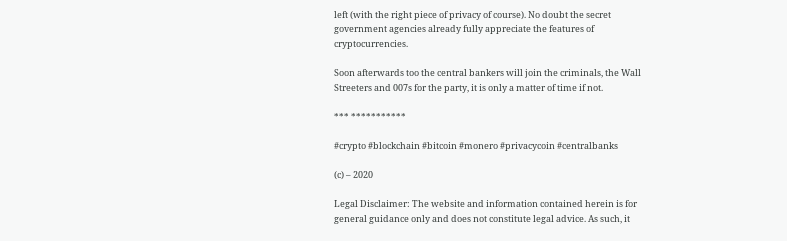left (with the right piece of privacy of course). No doubt the secret government agencies already fully appreciate the features of cryptocurrencies.

Soon afterwards too the central bankers will join the criminals, the Wall Streeters and 007s for the party, it is only a matter of time if not.

*** ***********

#crypto #blockchain #bitcoin #monero #privacycoin #centralbanks

(c) – 2020

Legal Disclaimer: The website and information contained herein is for general guidance only and does not constitute legal advice. As such, it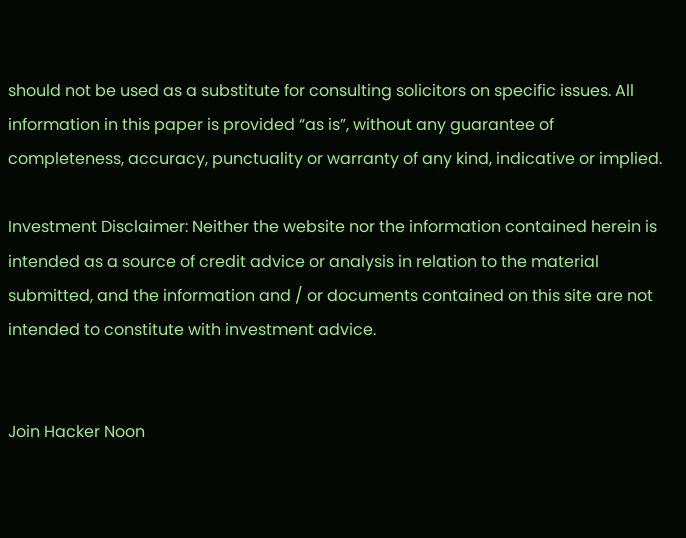should not be used as a substitute for consulting solicitors on specific issues. All information in this paper is provided “as is”, without any guarantee of completeness, accuracy, punctuality or warranty of any kind, indicative or implied.

Investment Disclaimer: Neither the website nor the information contained herein is intended as a source of credit advice or analysis in relation to the material submitted, and the information and / or documents contained on this site are not intended to constitute with investment advice.


Join Hacker Noon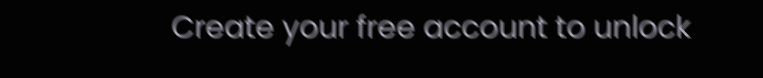Create your free account to unlock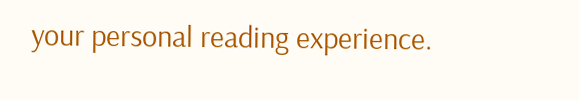your personal reading experience.